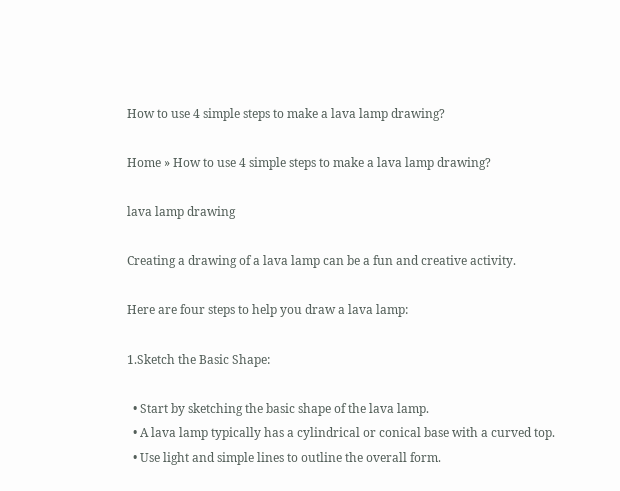How to use 4 simple steps to make a lava lamp drawing?

Home » How to use 4 simple steps to make a lava lamp drawing?

lava lamp drawing

Creating a drawing of a lava lamp can be a fun and creative activity.

Here are four steps to help you draw a lava lamp:

1.Sketch the Basic Shape:

  • Start by sketching the basic shape of the lava lamp.
  • A lava lamp typically has a cylindrical or conical base with a curved top.
  • Use light and simple lines to outline the overall form.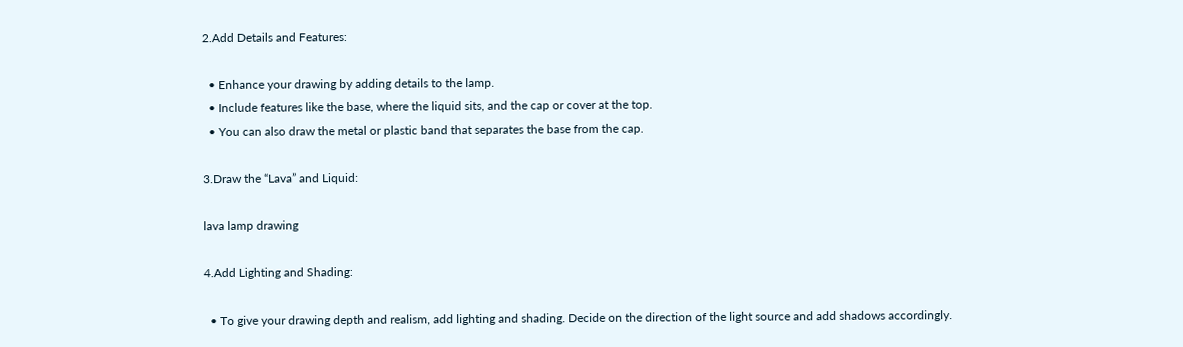2.Add Details and Features:

  • Enhance your drawing by adding details to the lamp.
  • Include features like the base, where the liquid sits, and the cap or cover at the top.
  • You can also draw the metal or plastic band that separates the base from the cap.

3.Draw the “Lava” and Liquid:

lava lamp drawing

4.Add Lighting and Shading:

  • To give your drawing depth and realism, add lighting and shading. Decide on the direction of the light source and add shadows accordingly.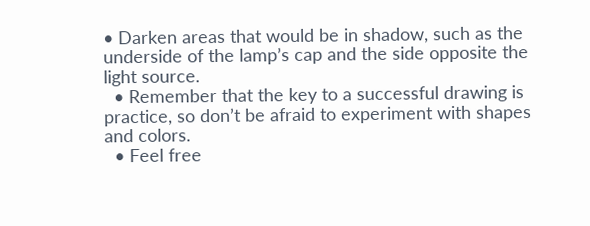• Darken areas that would be in shadow, such as the underside of the lamp’s cap and the side opposite the light source.
  • Remember that the key to a successful drawing is practice, so don’t be afraid to experiment with shapes and colors.
  • Feel free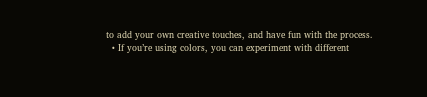to add your own creative touches, and have fun with the process.
  • If you’re using colors, you can experiment with different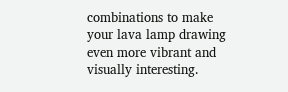combinations to make your lava lamp drawing even more vibrant and visually interesting.